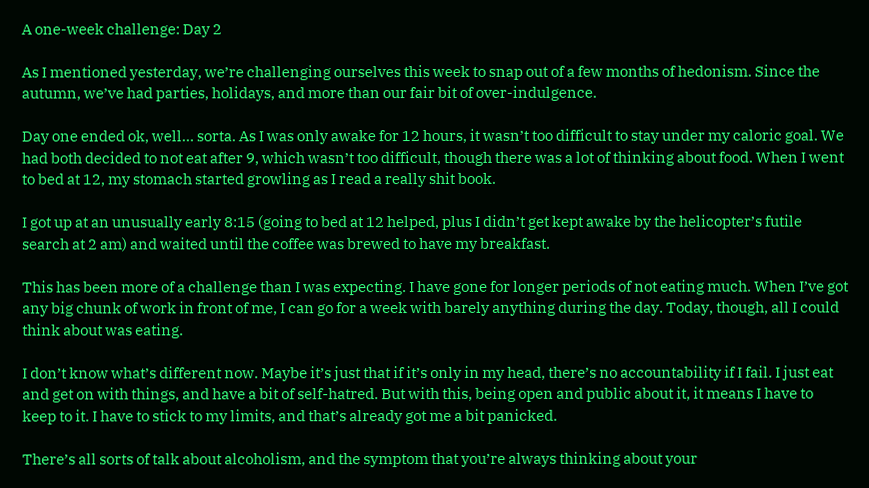A one-week challenge: Day 2

As I mentioned yesterday, we’re challenging ourselves this week to snap out of a few months of hedonism. Since the autumn, we’ve had parties, holidays, and more than our fair bit of over-indulgence.

Day one ended ok, well… sorta. As I was only awake for 12 hours, it wasn’t too difficult to stay under my caloric goal. We had both decided to not eat after 9, which wasn’t too difficult, though there was a lot of thinking about food. When I went to bed at 12, my stomach started growling as I read a really shit book.

I got up at an unusually early 8:15 (going to bed at 12 helped, plus I didn’t get kept awake by the helicopter’s futile search at 2 am) and waited until the coffee was brewed to have my breakfast.

This has been more of a challenge than I was expecting. I have gone for longer periods of not eating much. When I’ve got any big chunk of work in front of me, I can go for a week with barely anything during the day. Today, though, all I could think about was eating.

I don’t know what’s different now. Maybe it’s just that if it’s only in my head, there’s no accountability if I fail. I just eat and get on with things, and have a bit of self-hatred. But with this, being open and public about it, it means I have to keep to it. I have to stick to my limits, and that’s already got me a bit panicked.

There’s all sorts of talk about alcoholism, and the symptom that you’re always thinking about your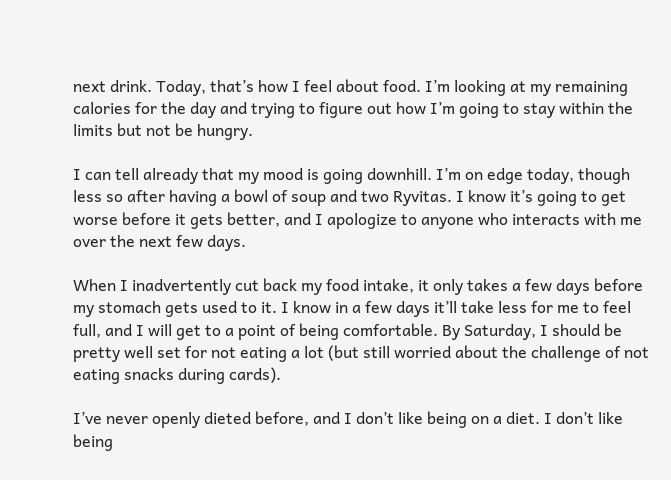next drink. Today, that’s how I feel about food. I’m looking at my remaining calories for the day and trying to figure out how I’m going to stay within the limits but not be hungry.

I can tell already that my mood is going downhill. I’m on edge today, though less so after having a bowl of soup and two Ryvitas. I know it’s going to get worse before it gets better, and I apologize to anyone who interacts with me over the next few days.

When I inadvertently cut back my food intake, it only takes a few days before my stomach gets used to it. I know in a few days it’ll take less for me to feel full, and I will get to a point of being comfortable. By Saturday, I should be pretty well set for not eating a lot (but still worried about the challenge of not eating snacks during cards).

I’ve never openly dieted before, and I don’t like being on a diet. I don’t like being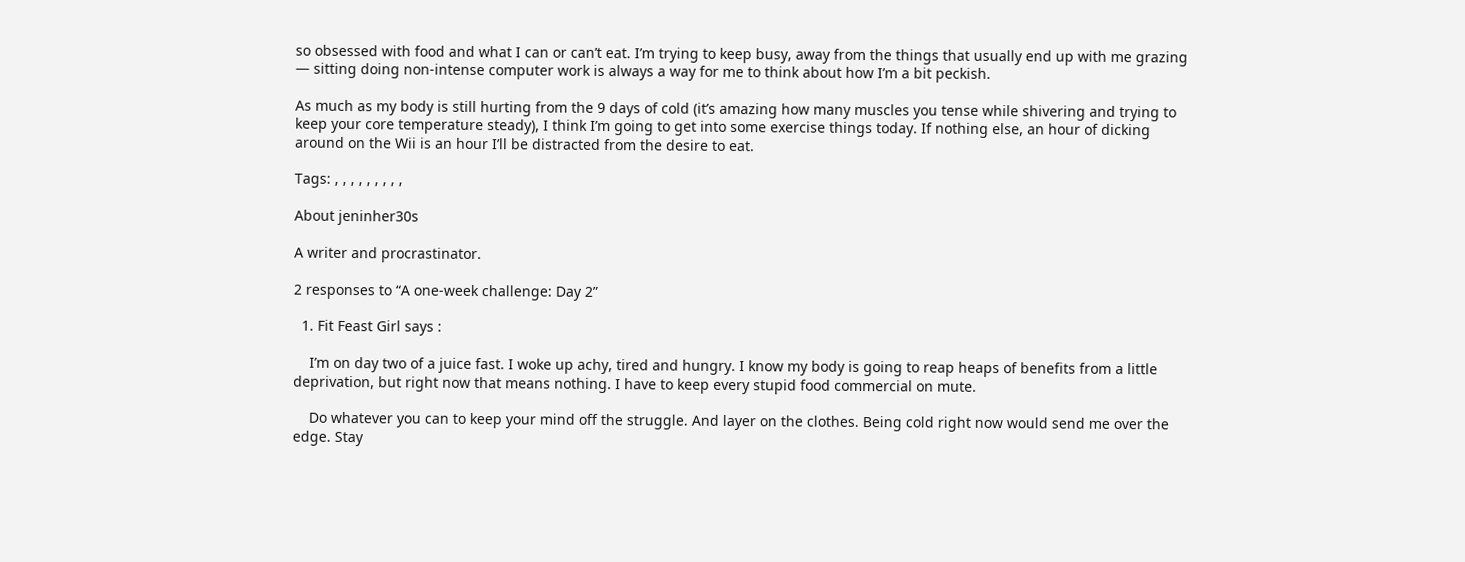so obsessed with food and what I can or can’t eat. I’m trying to keep busy, away from the things that usually end up with me grazing — sitting doing non-intense computer work is always a way for me to think about how I’m a bit peckish.

As much as my body is still hurting from the 9 days of cold (it’s amazing how many muscles you tense while shivering and trying to keep your core temperature steady), I think I’m going to get into some exercise things today. If nothing else, an hour of dicking around on the Wii is an hour I’ll be distracted from the desire to eat.

Tags: , , , , , , , , ,

About jeninher30s

A writer and procrastinator.

2 responses to “A one-week challenge: Day 2”

  1. Fit Feast Girl says :

    I’m on day two of a juice fast. I woke up achy, tired and hungry. I know my body is going to reap heaps of benefits from a little deprivation, but right now that means nothing. I have to keep every stupid food commercial on mute.

    Do whatever you can to keep your mind off the struggle. And layer on the clothes. Being cold right now would send me over the edge. Stay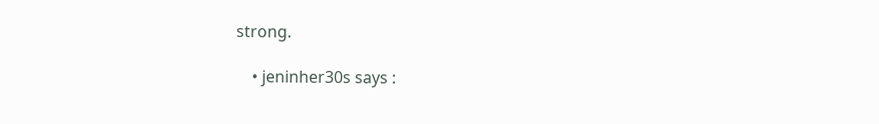strong.

    • jeninher30s says :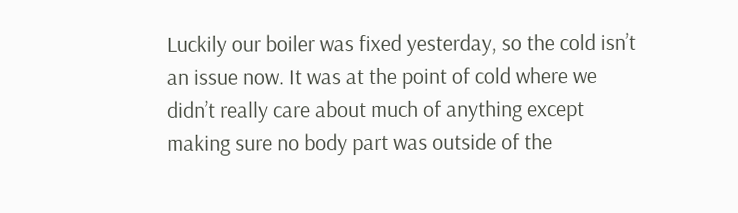Luckily our boiler was fixed yesterday, so the cold isn’t an issue now. It was at the point of cold where we didn’t really care about much of anything except making sure no body part was outside of the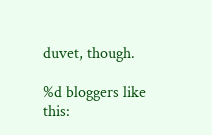duvet, though.

%d bloggers like this: